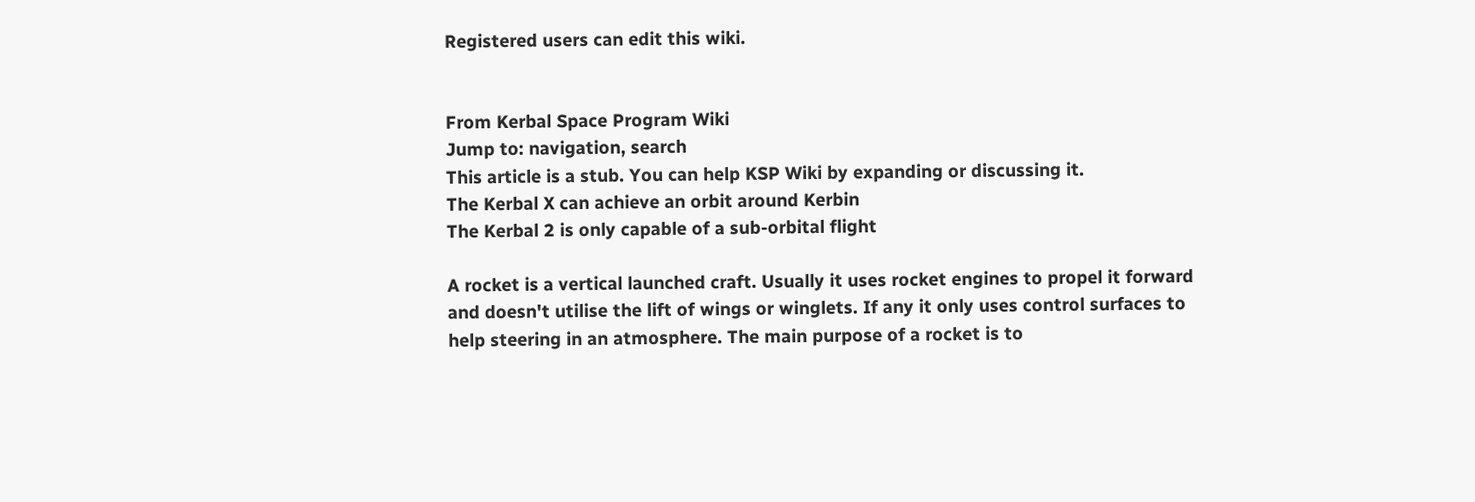Registered users can edit this wiki.


From Kerbal Space Program Wiki
Jump to: navigation, search
This article is a stub. You can help KSP Wiki by expanding or discussing it.
The Kerbal X can achieve an orbit around Kerbin
The Kerbal 2 is only capable of a sub-orbital flight

A rocket is a vertical launched craft. Usually it uses rocket engines to propel it forward and doesn't utilise the lift of wings or winglets. If any it only uses control surfaces to help steering in an atmosphere. The main purpose of a rocket is to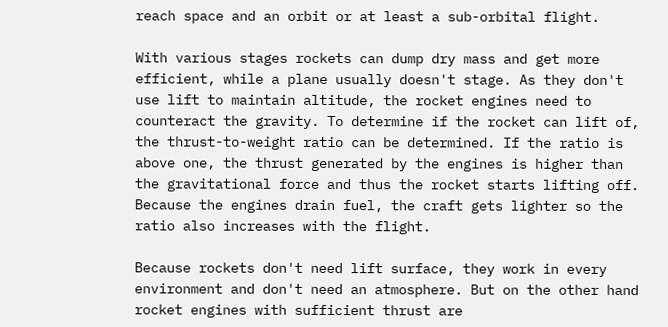reach space and an orbit or at least a sub-orbital flight.

With various stages rockets can dump dry mass and get more efficient, while a plane usually doesn't stage. As they don't use lift to maintain altitude, the rocket engines need to counteract the gravity. To determine if the rocket can lift of, the thrust-to-weight ratio can be determined. If the ratio is above one, the thrust generated by the engines is higher than the gravitational force and thus the rocket starts lifting off. Because the engines drain fuel, the craft gets lighter so the ratio also increases with the flight.

Because rockets don't need lift surface, they work in every environment and don't need an atmosphere. But on the other hand rocket engines with sufficient thrust are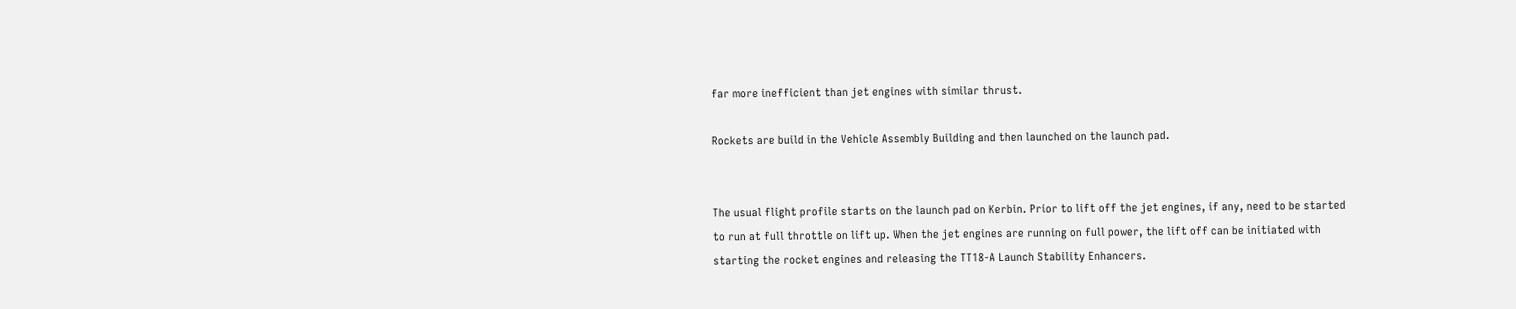far more inefficient than jet engines with similar thrust.

Rockets are build in the Vehicle Assembly Building and then launched on the launch pad.


The usual flight profile starts on the launch pad on Kerbin. Prior to lift off the jet engines, if any, need to be started to run at full throttle on lift up. When the jet engines are running on full power, the lift off can be initiated with starting the rocket engines and releasing the TT18-A Launch Stability Enhancers.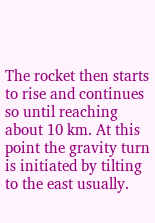The rocket then starts to rise and continues so until reaching about 10 km. At this point the gravity turn is initiated by tilting to the east usually.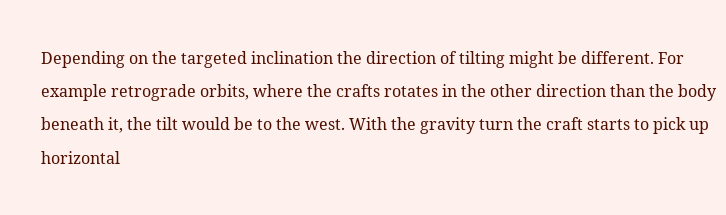Depending on the targeted inclination the direction of tilting might be different. For example retrograde orbits, where the crafts rotates in the other direction than the body beneath it, the tilt would be to the west. With the gravity turn the craft starts to pick up horizontal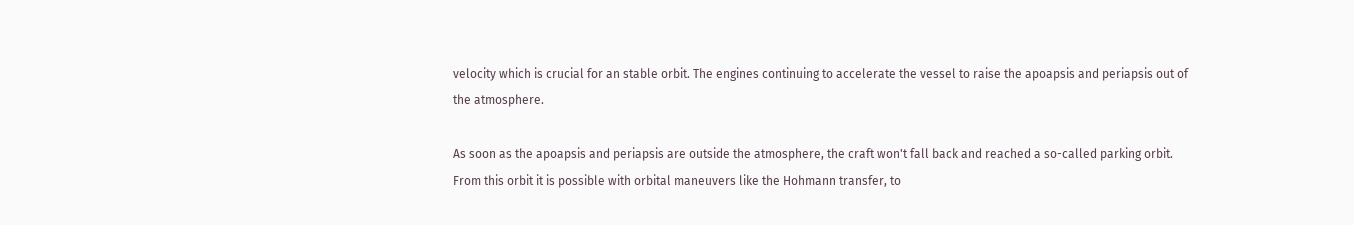velocity which is crucial for an stable orbit. The engines continuing to accelerate the vessel to raise the apoapsis and periapsis out of the atmosphere.

As soon as the apoapsis and periapsis are outside the atmosphere, the craft won't fall back and reached a so-called parking orbit. From this orbit it is possible with orbital maneuvers like the Hohmann transfer, to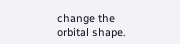change the orbital shape.